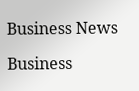Business News

Business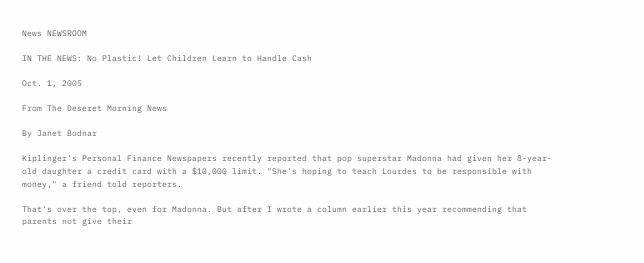News NEWSROOM

IN THE NEWS: No Plastic! Let Children Learn to Handle Cash

Oct. 1, 2005

From The Deseret Morning News

By Janet Bodnar

Kiplinger's Personal Finance Newspapers recently reported that pop superstar Madonna had given her 8-year-old daughter a credit card with a $10,000 limit. "She's hoping to teach Lourdes to be responsible with money," a friend told reporters.

That's over the top, even for Madonna. But after I wrote a column earlier this year recommending that parents not give their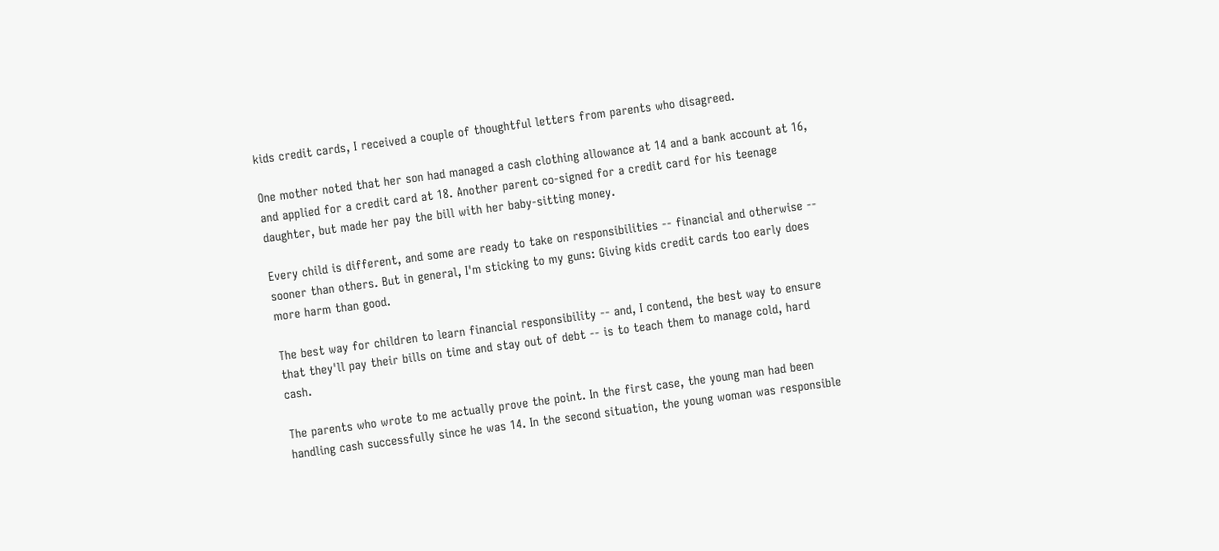kids credit cards, I received a couple of thoughtful letters from parents who disagreed.

One mother noted that her son had managed a cash clothing allowance at 14 and a bank account at 16, and applied for a credit card at 18. Another parent co-signed for a credit card for his teenage daughter, but made her pay the bill with her baby-sitting money.

Every child is different, and some are ready to take on responsibilities -- financial and otherwise -- sooner than others. But in general, I'm sticking to my guns: Giving kids credit cards too early does more harm than good.

The best way for children to learn financial responsibility -- and, I contend, the best way to ensure that they'll pay their bills on time and stay out of debt -- is to teach them to manage cold, hard cash.

The parents who wrote to me actually prove the point. In the first case, the young man had been handling cash successfully since he was 14. In the second situation, the young woman was responsible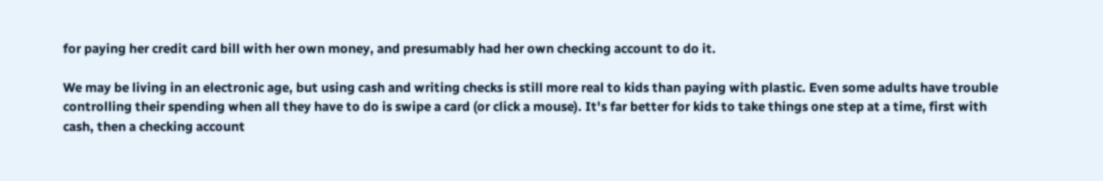for paying her credit card bill with her own money, and presumably had her own checking account to do it.

We may be living in an electronic age, but using cash and writing checks is still more real to kids than paying with plastic. Even some adults have trouble controlling their spending when all they have to do is swipe a card (or click a mouse). It's far better for kids to take things one step at a time, first with cash, then a checking account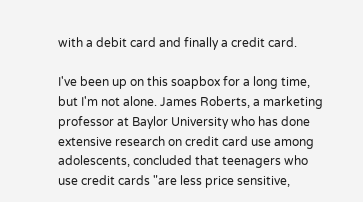with a debit card and finally a credit card.

I've been up on this soapbox for a long time, but I'm not alone. James Roberts, a marketing professor at Baylor University who has done extensive research on credit card use among adolescents, concluded that teenagers who use credit cards "are less price sensitive,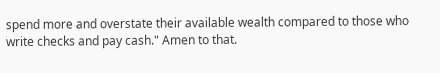spend more and overstate their available wealth compared to those who write checks and pay cash." Amen to that.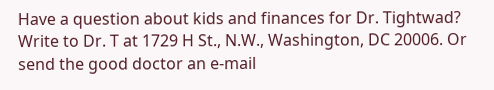Have a question about kids and finances for Dr. Tightwad? Write to Dr. T at 1729 H St., N.W., Washington, DC 20006. Or send the good doctor an e-mail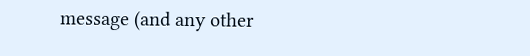message (and any other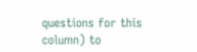questions for this column) to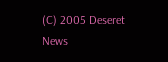(C) 2005 Deseret News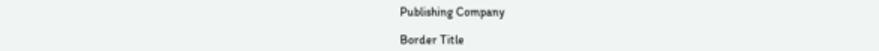Publishing Company

Border Title